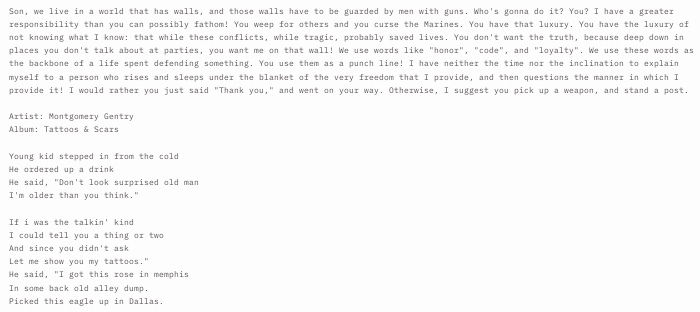Son, we live in a world that has walls, and those walls have to be guarded by men with guns. Who's gonna do it? You? I have a greater responsibility than you can possibly fathom! You weep for others and you curse the Marines. You have that luxury. You have the luxury of not knowing what I know: that while these conflicts, while tragic, probably saved lives. You don't want the truth, because deep down in places you don't talk about at parties, you want me on that wall! We use words like "honor", "code", and "loyalty". We use these words as the backbone of a life spent defending something. You use them as a punch line! I have neither the time nor the inclination to explain myself to a person who rises and sleeps under the blanket of the very freedom that I provide, and then questions the manner in which I provide it! I would rather you just said "Thank you," and went on your way. Otherwise, I suggest you pick up a weapon, and stand a post.

Artist: Montgomery Gentry
Album: Tattoos & Scars

Young kid stepped in from the cold
He ordered up a drink
He said, "Don't look surprised old man
I'm older than you think."

If i was the talkin' kind
I could tell you a thing or two
And since you didn't ask
Let me show you my tattoos."
He said, "I got this rose in memphis
In some back old alley dump.
Picked this eagle up in Dallas.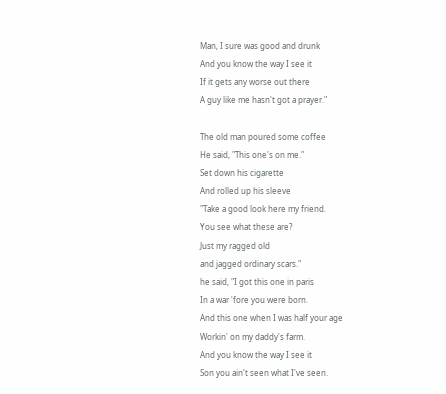Man, I sure was good and drunk
And you know the way I see it
If it gets any worse out there
A guy like me hasn't got a prayer."

The old man poured some coffee
He said, "This one's on me."
Set down his cigarette
And rolled up his sleeve
"Take a good look here my friend.
You see what these are?
Just my ragged old
and jagged ordinary scars."
he said, "I got this one in paris
In a war 'fore you were born.
And this one when I was half your age
Workin' on my daddy's farm.
And you know the way I see it
Son you ain't seen what I've seen.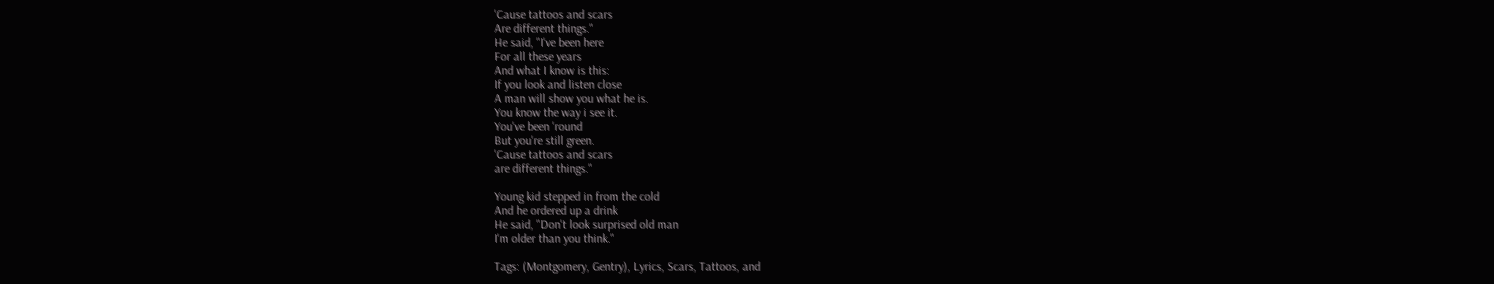'Cause tattoos and scars
Are different things."
He said, "I've been here
For all these years
And what I know is this:
If you look and listen close
A man will show you what he is.
You know the way i see it.
You've been 'round
But you're still green.
'Cause tattoos and scars
are different things."

Young kid stepped in from the cold
And he ordered up a drink
He said, "Don't look surprised old man
I'm older than you think."

Tags: (Montgomery, Gentry), Lyrics, Scars, Tattoos, and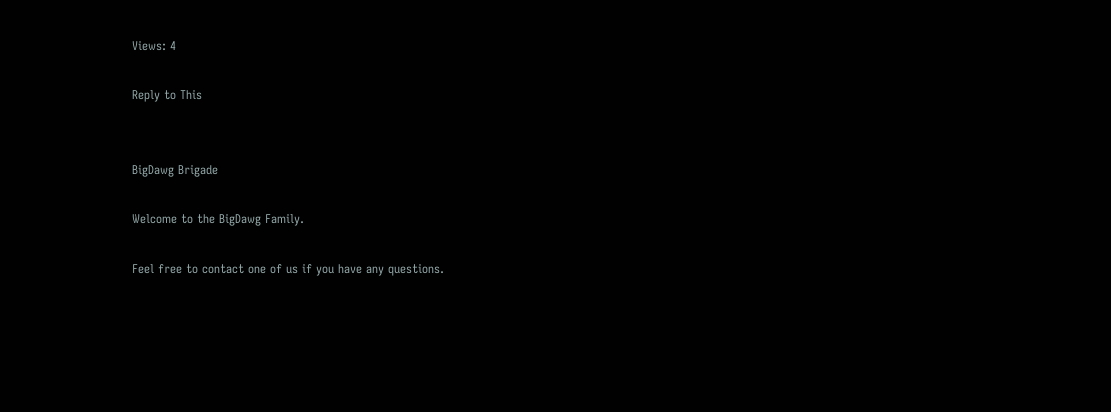Views: 4

Reply to This


BigDawg Brigade

Welcome to the BigDawg Family.

Feel free to contact one of us if you have any questions.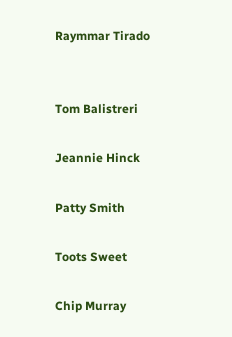Raymmar Tirado


Tom Balistreri

Jeannie Hinck

Patty Smith

Toots Sweet

Chip Murray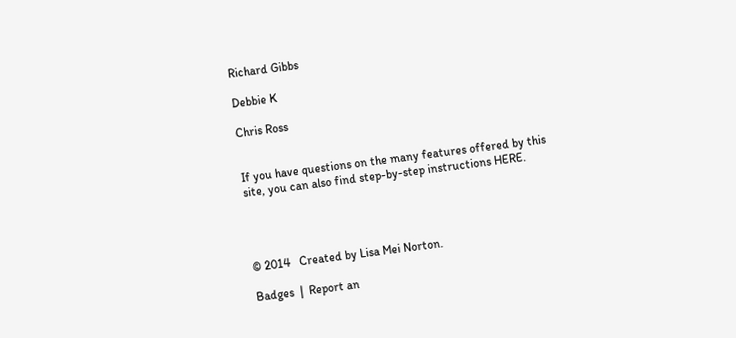Richard Gibbs

Debbie K

Chris Ross


If you have questions on the many features offered by this site, you can also find step-by-step instructions HERE.




© 2014   Created by Lisa Mei Norton.

Badges  |  Report an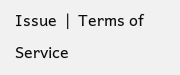Issue  |  Terms of Service